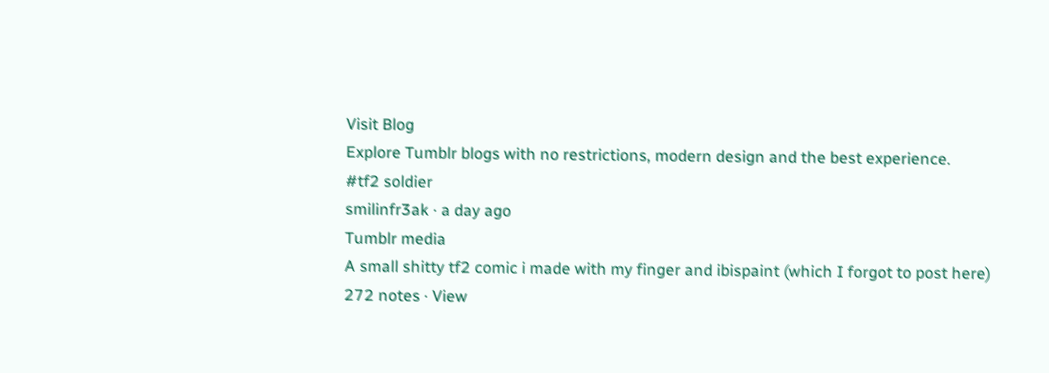Visit Blog
Explore Tumblr blogs with no restrictions, modern design and the best experience.
#tf2 soldier
smilinfr3ak · a day ago
Tumblr media
A small shitty tf2 comic i made with my finger and ibispaint (which I forgot to post here)
272 notes · View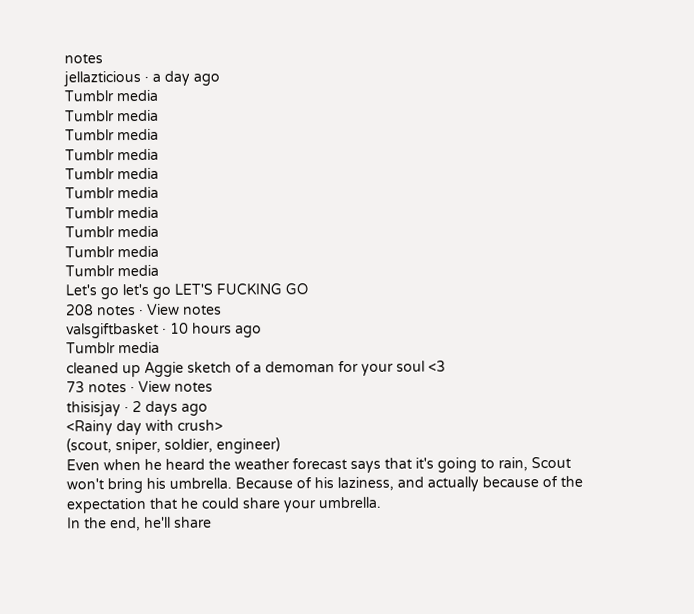notes
jellazticious · a day ago
Tumblr media
Tumblr media
Tumblr media
Tumblr media
Tumblr media
Tumblr media
Tumblr media
Tumblr media
Tumblr media
Tumblr media
Let's go let's go LET'S FUCKING GO
208 notes · View notes
valsgiftbasket · 10 hours ago
Tumblr media
cleaned up Aggie sketch of a demoman for your soul <3
73 notes · View notes
thisisjay · 2 days ago
<Rainy day with crush>
(scout, sniper, soldier, engineer)
Even when he heard the weather forecast says that it's going to rain, Scout won't bring his umbrella. Because of his laziness, and actually because of the expectation that he could share your umbrella.
In the end, he'll share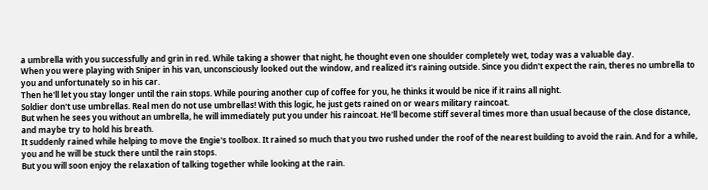a umbrella with you successfully and grin in red. While taking a shower that night, he thought even one shoulder completely wet, today was a valuable day.
When you were playing with Sniper in his van, unconsciously looked out the window, and realized it's raining outside. Since you didn't expect the rain, theres no umbrella to you and unfortunately so in his car.
Then he'll let you stay longer until the rain stops. While pouring another cup of coffee for you, he thinks it would be nice if it rains all night.
Soldier don't use umbrellas. Real men do not use umbrellas! With this logic, he just gets rained on or wears military raincoat.
But when he sees you without an umbrella, he will immediately put you under his raincoat. He'll become stiff several times more than usual because of the close distance, and maybe try to hold his breath.
It suddenly rained while helping to move the Engie's toolbox. It rained so much that you two rushed under the roof of the nearest building to avoid the rain. And for a while, you and he will be stuck there until the rain stops.
But you will soon enjoy the relaxation of talking together while looking at the rain.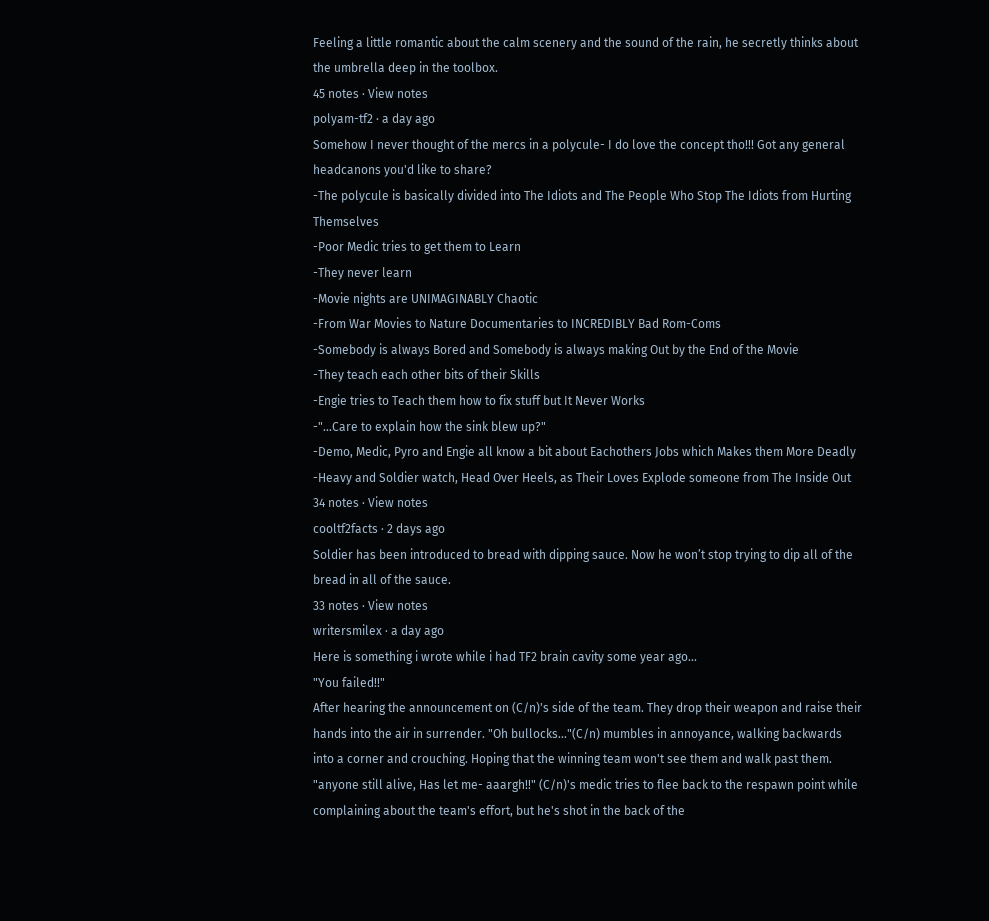Feeling a little romantic about the calm scenery and the sound of the rain, he secretly thinks about the umbrella deep in the toolbox.
45 notes · View notes
polyam-tf2 · a day ago
Somehow I never thought of the mercs in a polycule- I do love the concept tho!!! Got any general headcanons you'd like to share?
-The polycule is basically divided into The Idiots and The People Who Stop The Idiots from Hurting Themselves
-Poor Medic tries to get them to Learn
-They never learn
-Movie nights are UNIMAGINABLY Chaotic
-From War Movies to Nature Documentaries to INCREDIBLY Bad Rom-Coms
-Somebody is always Bored and Somebody is always making Out by the End of the Movie
-They teach each other bits of their Skills
-Engie tries to Teach them how to fix stuff but It Never Works
-"...Care to explain how the sink blew up?"
-Demo, Medic, Pyro and Engie all know a bit about Eachothers Jobs which Makes them More Deadly
-Heavy and Soldier watch, Head Over Heels, as Their Loves Explode someone from The Inside Out
34 notes · View notes
cooltf2facts · 2 days ago
Soldier has been introduced to bread with dipping sauce. Now he won’t stop trying to dip all of the bread in all of the sauce.
33 notes · View notes
writersmilex · a day ago
Here is something i wrote while i had TF2 brain cavity some year ago...
"You failed!!"
After hearing the announcement on (C/n)'s side of the team. They drop their weapon and raise their hands into the air in surrender. "Oh bullocks..."(C/n) mumbles in annoyance, walking backwards into a corner and crouching. Hoping that the winning team won't see them and walk past them.
"anyone still alive, Has let me- aaargh!!" (C/n)'s medic tries to flee back to the respawn point while complaining about the team's effort, but he's shot in the back of the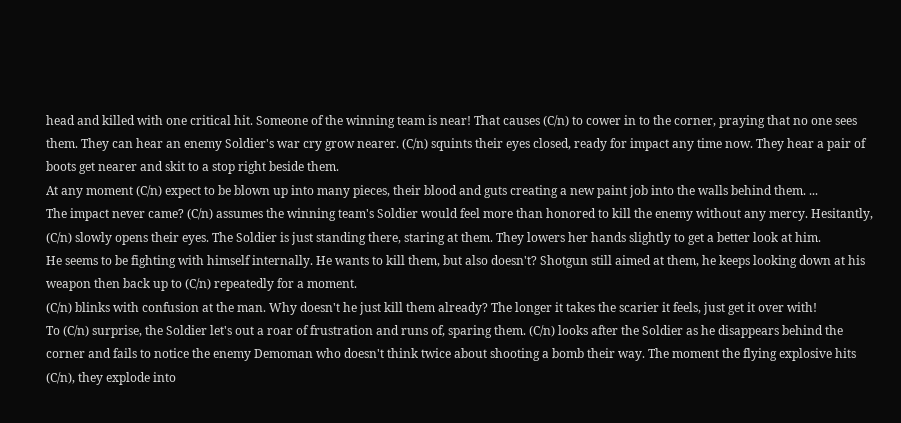head and killed with one critical hit. Someone of the winning team is near! That causes (C/n) to cower in to the corner, praying that no one sees them. They can hear an enemy Soldier's war cry grow nearer. (C/n) squints their eyes closed, ready for impact any time now. They hear a pair of boots get nearer and skit to a stop right beside them.
At any moment (C/n) expect to be blown up into many pieces, their blood and guts creating a new paint job into the walls behind them. ...
The impact never came? (C/n) assumes the winning team's Soldier would feel more than honored to kill the enemy without any mercy. Hesitantly, (C/n) slowly opens their eyes. The Soldier is just standing there, staring at them. They lowers her hands slightly to get a better look at him.
He seems to be fighting with himself internally. He wants to kill them, but also doesn't? Shotgun still aimed at them, he keeps looking down at his weapon then back up to (C/n) repeatedly for a moment.
(C/n) blinks with confusion at the man. Why doesn't he just kill them already? The longer it takes the scarier it feels, just get it over with!
To (C/n) surprise, the Soldier let's out a roar of frustration and runs of, sparing them. (C/n) looks after the Soldier as he disappears behind the corner and fails to notice the enemy Demoman who doesn't think twice about shooting a bomb their way. The moment the flying explosive hits (C/n), they explode into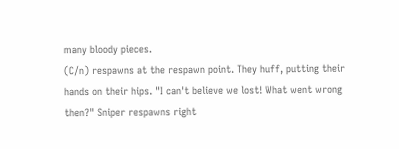many bloody pieces.
(C/n) respawns at the respawn point. They huff, putting their hands on their hips. "I can't believe we lost! What went wrong then?" Sniper respawns right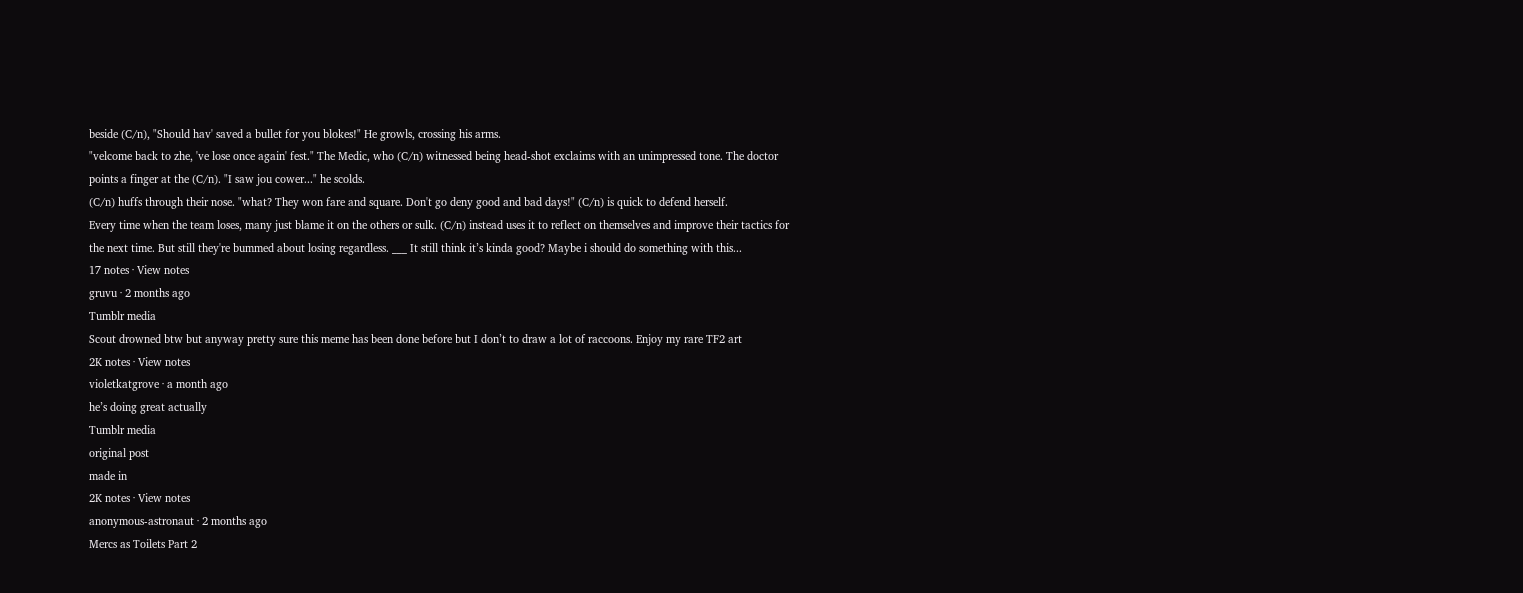beside (C/n), "Should hav' saved a bullet for you blokes!" He growls, crossing his arms.
"velcome back to zhe, 've lose once again' fest." The Medic, who (C/n) witnessed being head-shot exclaims with an unimpressed tone. The doctor points a finger at the (C/n). "I saw jou cower..." he scolds.
(C/n) huffs through their nose. "what? They won fare and square. Don't go deny good and bad days!" (C/n) is quick to defend herself.
Every time when the team loses, many just blame it on the others or sulk. (C/n) instead uses it to reflect on themselves and improve their tactics for the next time. But still they're bummed about losing regardless. ___ It still think it’s kinda good? Maybe i should do something with this...
17 notes · View notes
gruvu · 2 months ago
Tumblr media
Scout drowned btw but anyway pretty sure this meme has been done before but I don’t to draw a lot of raccoons. Enjoy my rare TF2 art
2K notes · View notes
violetkatgrove · a month ago
he’s doing great actually
Tumblr media
original post
made in
2K notes · View notes
anonymous-astronaut · 2 months ago
Mercs as Toilets Part 2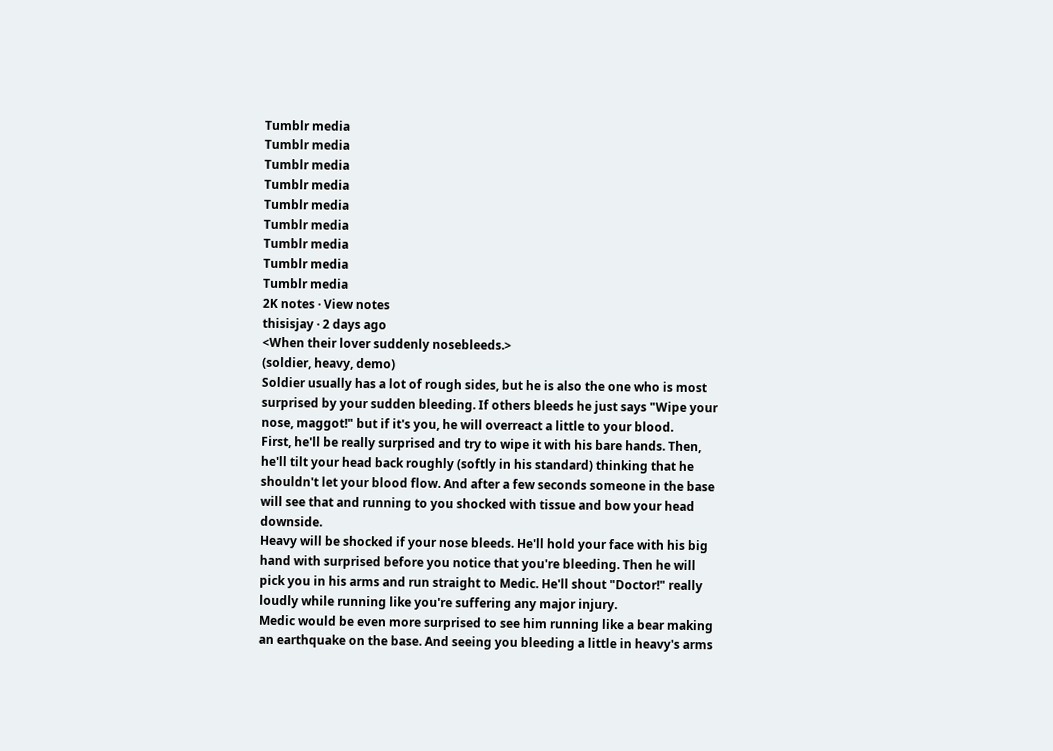Tumblr media
Tumblr media
Tumblr media
Tumblr media
Tumblr media
Tumblr media
Tumblr media
Tumblr media
Tumblr media
2K notes · View notes
thisisjay · 2 days ago
<When their lover suddenly nosebleeds.>
(soldier, heavy, demo)
Soldier usually has a lot of rough sides, but he is also the one who is most surprised by your sudden bleeding. If others bleeds he just says "Wipe your nose, maggot!" but if it's you, he will overreact a little to your blood.
First, he'll be really surprised and try to wipe it with his bare hands. Then, he'll tilt your head back roughly (softly in his standard) thinking that he shouldn't let your blood flow. And after a few seconds someone in the base will see that and running to you shocked with tissue and bow your head downside.
Heavy will be shocked if your nose bleeds. He'll hold your face with his big hand with surprised before you notice that you're bleeding. Then he will pick you in his arms and run straight to Medic. He'll shout "Doctor!" really loudly while running like you're suffering any major injury.
Medic would be even more surprised to see him running like a bear making an earthquake on the base. And seeing you bleeding a little in heavy's arms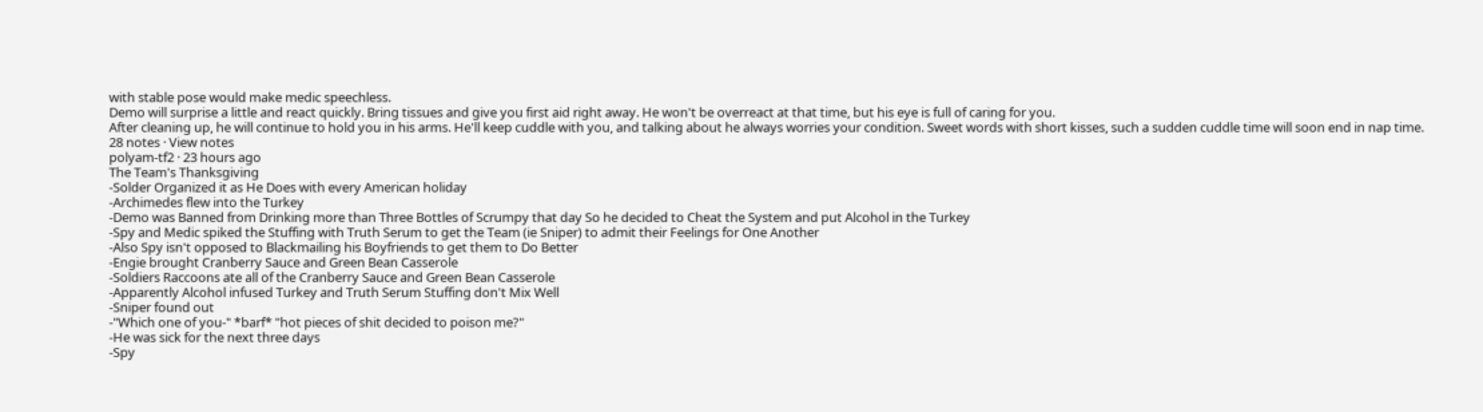with stable pose would make medic speechless.
Demo will surprise a little and react quickly. Bring tissues and give you first aid right away. He won't be overreact at that time, but his eye is full of caring for you.
After cleaning up, he will continue to hold you in his arms. He'll keep cuddle with you, and talking about he always worries your condition. Sweet words with short kisses, such a sudden cuddle time will soon end in nap time.
28 notes · View notes
polyam-tf2 · 23 hours ago
The Team's Thanksgiving
-Solder Organized it as He Does with every American holiday
-Archimedes flew into the Turkey
-Demo was Banned from Drinking more than Three Bottles of Scrumpy that day So he decided to Cheat the System and put Alcohol in the Turkey
-Spy and Medic spiked the Stuffing with Truth Serum to get the Team (ie Sniper) to admit their Feelings for One Another
-Also Spy isn't opposed to Blackmailing his Boyfriends to get them to Do Better
-Engie brought Cranberry Sauce and Green Bean Casserole
-Soldiers Raccoons ate all of the Cranberry Sauce and Green Bean Casserole
-Apparently Alcohol infused Turkey and Truth Serum Stuffing don't Mix Well
-Sniper found out
-"Which one of you-" *barf* "hot pieces of shit decided to poison me?"
-He was sick for the next three days
-Spy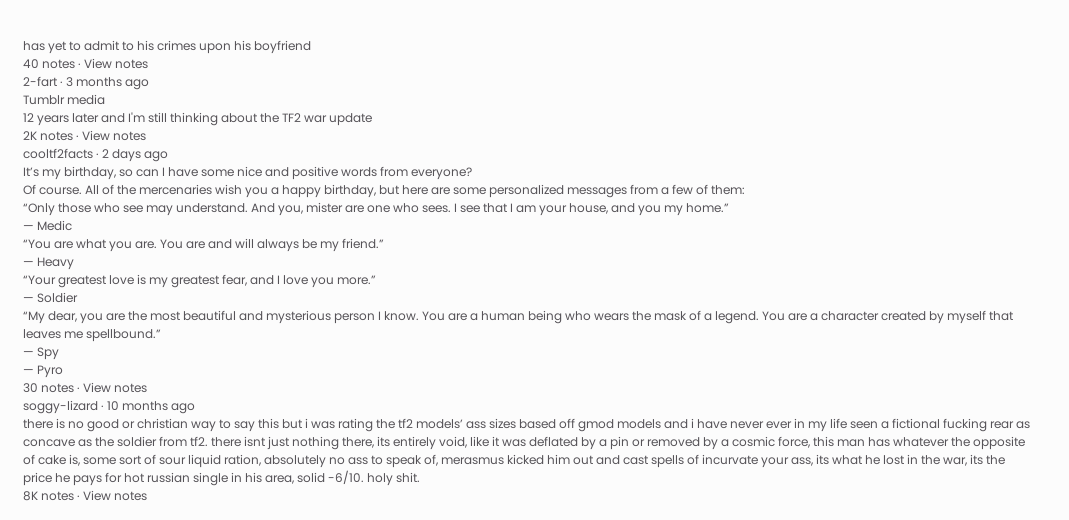has yet to admit to his crimes upon his boyfriend
40 notes · View notes
2-fart · 3 months ago
Tumblr media
12 years later and I'm still thinking about the TF2 war update
2K notes · View notes
cooltf2facts · 2 days ago
It’s my birthday, so can I have some nice and positive words from everyone?
Of course. All of the mercenaries wish you a happy birthday, but here are some personalized messages from a few of them:
“Only those who see may understand. And you, mister are one who sees. I see that I am your house, and you my home.”
— Medic
“You are what you are. You are and will always be my friend.”
— Heavy
“Your greatest love is my greatest fear, and I love you more.”
— Soldier
“My dear, you are the most beautiful and mysterious person I know. You are a human being who wears the mask of a legend. You are a character created by myself that leaves me spellbound.”
— Spy
— Pyro
30 notes · View notes
soggy-lizard · 10 months ago
there is no good or christian way to say this but i was rating the tf2 models’ ass sizes based off gmod models and i have never ever in my life seen a fictional fucking rear as concave as the soldier from tf2. there isnt just nothing there, its entirely void, like it was deflated by a pin or removed by a cosmic force, this man has whatever the opposite of cake is, some sort of sour liquid ration, absolutely no ass to speak of, merasmus kicked him out and cast spells of incurvate your ass, its what he lost in the war, its the price he pays for hot russian single in his area, solid -6/10. holy shit.
8K notes · View notes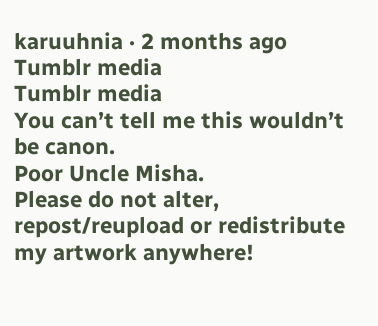karuuhnia · 2 months ago
Tumblr media
Tumblr media
You can’t tell me this wouldn’t be canon.
Poor Uncle Misha.
Please do not alter, repost/reupload or redistribute my artwork anywhere!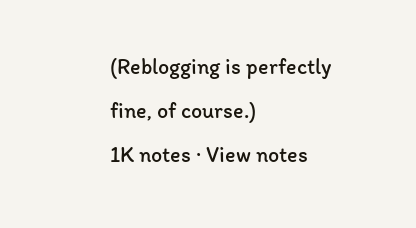(Reblogging is perfectly fine, of course.)
1K notes · View notes